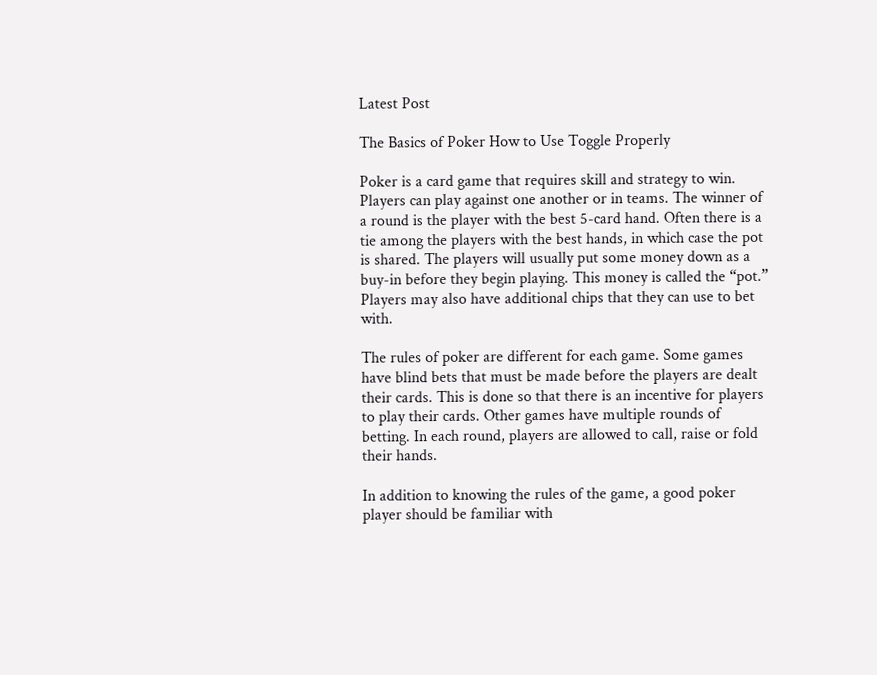Latest Post

The Basics of Poker How to Use Toggle Properly

Poker is a card game that requires skill and strategy to win. Players can play against one another or in teams. The winner of a round is the player with the best 5-card hand. Often there is a tie among the players with the best hands, in which case the pot is shared. The players will usually put some money down as a buy-in before they begin playing. This money is called the “pot.” Players may also have additional chips that they can use to bet with.

The rules of poker are different for each game. Some games have blind bets that must be made before the players are dealt their cards. This is done so that there is an incentive for players to play their cards. Other games have multiple rounds of betting. In each round, players are allowed to call, raise or fold their hands.

In addition to knowing the rules of the game, a good poker player should be familiar with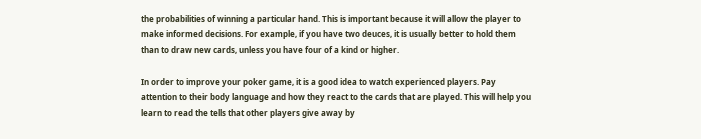the probabilities of winning a particular hand. This is important because it will allow the player to make informed decisions. For example, if you have two deuces, it is usually better to hold them than to draw new cards, unless you have four of a kind or higher.

In order to improve your poker game, it is a good idea to watch experienced players. Pay attention to their body language and how they react to the cards that are played. This will help you learn to read the tells that other players give away by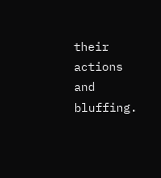their actions and bluffing.